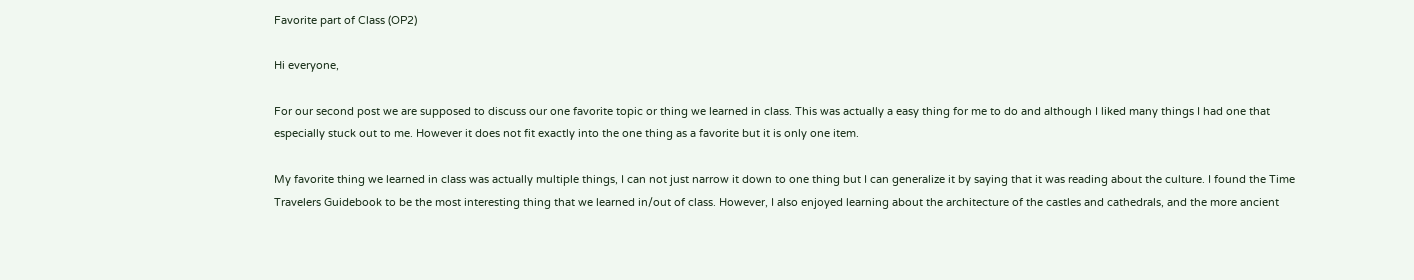Favorite part of Class (OP2)

Hi everyone,

For our second post we are supposed to discuss our one favorite topic or thing we learned in class. This was actually a easy thing for me to do and although I liked many things I had one that especially stuck out to me. However it does not fit exactly into the one thing as a favorite but it is only one item.

My favorite thing we learned in class was actually multiple things, I can not just narrow it down to one thing but I can generalize it by saying that it was reading about the culture. I found the Time Travelers Guidebook to be the most interesting thing that we learned in/out of class. However, I also enjoyed learning about the architecture of the castles and cathedrals, and the more ancient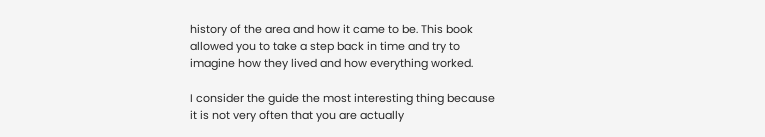history of the area and how it came to be. This book allowed you to take a step back in time and try to imagine how they lived and how everything worked.

I consider the guide the most interesting thing because it is not very often that you are actually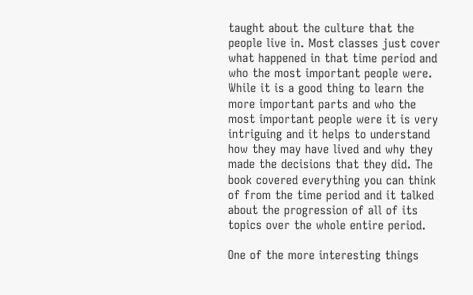taught about the culture that the people live in. Most classes just cover what happened in that time period and who the most important people were. While it is a good thing to learn the more important parts and who the most important people were it is very intriguing and it helps to understand how they may have lived and why they made the decisions that they did. The book covered everything you can think of from the time period and it talked about the progression of all of its topics over the whole entire period.

One of the more interesting things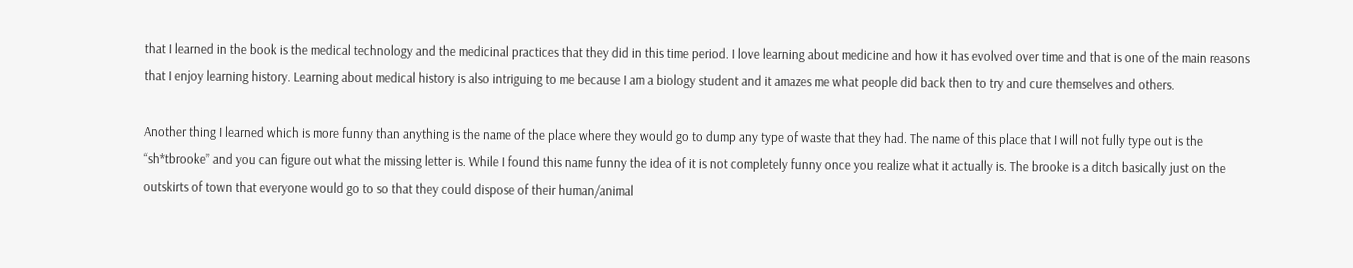that I learned in the book is the medical technology and the medicinal practices that they did in this time period. I love learning about medicine and how it has evolved over time and that is one of the main reasons that I enjoy learning history. Learning about medical history is also intriguing to me because I am a biology student and it amazes me what people did back then to try and cure themselves and others.

Another thing I learned which is more funny than anything is the name of the place where they would go to dump any type of waste that they had. The name of this place that I will not fully type out is the “sh*tbrooke” and you can figure out what the missing letter is. While I found this name funny the idea of it is not completely funny once you realize what it actually is. The brooke is a ditch basically just on the outskirts of town that everyone would go to so that they could dispose of their human/animal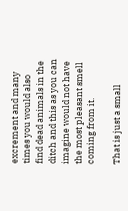excrement and many times you would also find dead animals in the ditch and this as you can imagine would not have the most pleasant smell coming from it.

That is just a small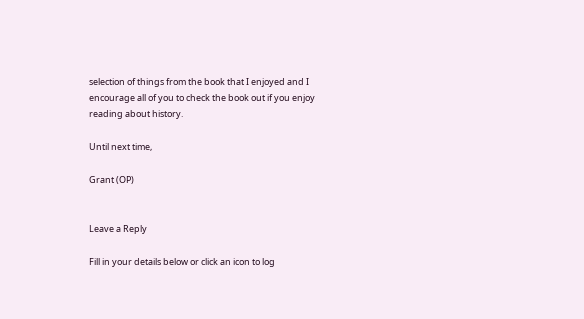selection of things from the book that I enjoyed and I encourage all of you to check the book out if you enjoy reading about history.

Until next time,

Grant (OP)


Leave a Reply

Fill in your details below or click an icon to log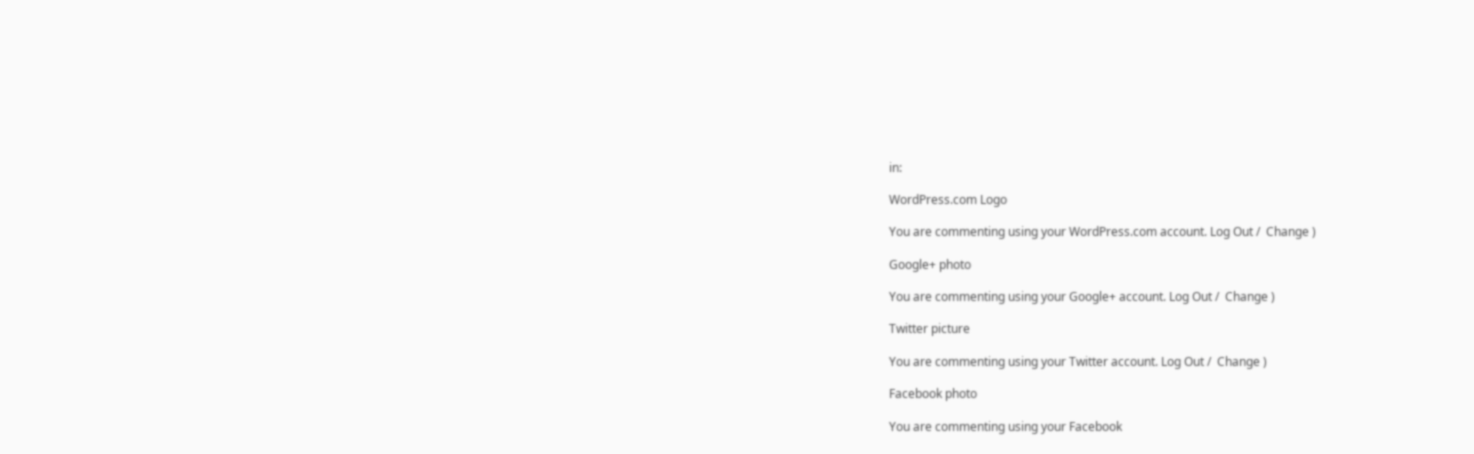in:

WordPress.com Logo

You are commenting using your WordPress.com account. Log Out /  Change )

Google+ photo

You are commenting using your Google+ account. Log Out /  Change )

Twitter picture

You are commenting using your Twitter account. Log Out /  Change )

Facebook photo

You are commenting using your Facebook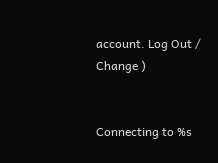account. Log Out /  Change )


Connecting to %s